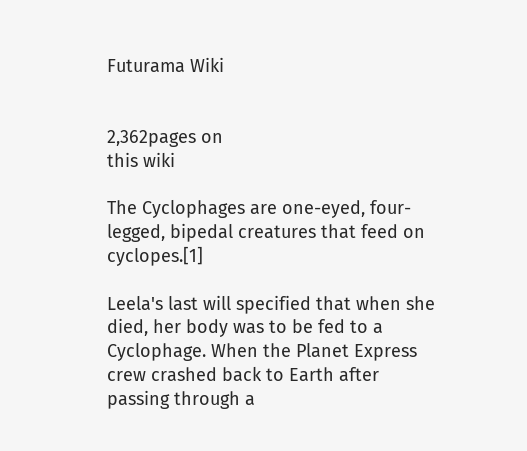Futurama Wiki


2,362pages on
this wiki

The Cyclophages are one-eyed, four-legged, bipedal creatures that feed on cyclopes.[1]

Leela's last will specified that when she died, her body was to be fed to a Cyclophage. When the Planet Express crew crashed back to Earth after passing through a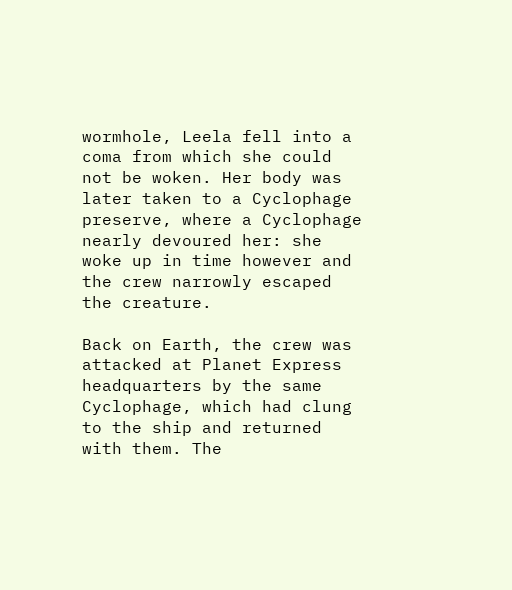wormhole, Leela fell into a coma from which she could not be woken. Her body was later taken to a Cyclophage preserve, where a Cyclophage nearly devoured her: she woke up in time however and the crew narrowly escaped the creature.

Back on Earth, the crew was attacked at Planet Express headquarters by the same Cyclophage, which had clung to the ship and returned with them. The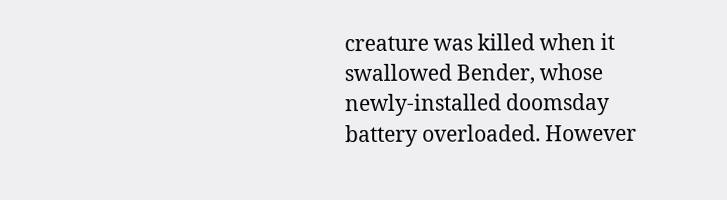creature was killed when it swallowed Bender, whose newly-installed doomsday battery overloaded. However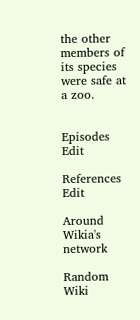the other members of its species were safe at a zoo.


Episodes Edit

References Edit

Around Wikia's network

Random Wiki